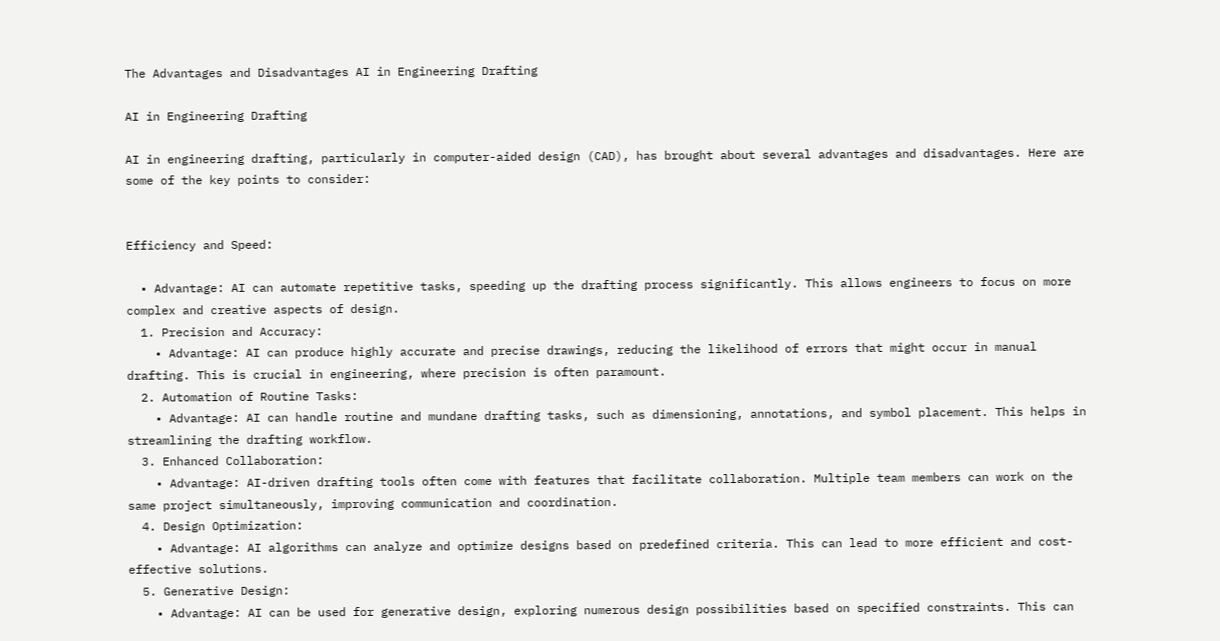The Advantages and Disadvantages AI in Engineering Drafting

AI in Engineering Drafting

AI in engineering drafting, particularly in computer-aided design (CAD), has brought about several advantages and disadvantages. Here are some of the key points to consider:


Efficiency and Speed:

  • Advantage: AI can automate repetitive tasks, speeding up the drafting process significantly. This allows engineers to focus on more complex and creative aspects of design.
  1. Precision and Accuracy:
    • Advantage: AI can produce highly accurate and precise drawings, reducing the likelihood of errors that might occur in manual drafting. This is crucial in engineering, where precision is often paramount.
  2. Automation of Routine Tasks:
    • Advantage: AI can handle routine and mundane drafting tasks, such as dimensioning, annotations, and symbol placement. This helps in streamlining the drafting workflow.
  3. Enhanced Collaboration:
    • Advantage: AI-driven drafting tools often come with features that facilitate collaboration. Multiple team members can work on the same project simultaneously, improving communication and coordination.
  4. Design Optimization:
    • Advantage: AI algorithms can analyze and optimize designs based on predefined criteria. This can lead to more efficient and cost-effective solutions.
  5. Generative Design:
    • Advantage: AI can be used for generative design, exploring numerous design possibilities based on specified constraints. This can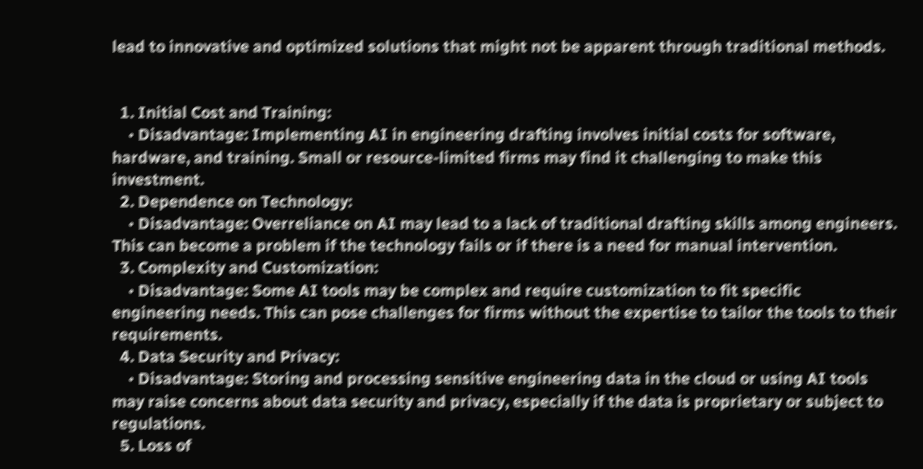lead to innovative and optimized solutions that might not be apparent through traditional methods.


  1. Initial Cost and Training:
    • Disadvantage: Implementing AI in engineering drafting involves initial costs for software, hardware, and training. Small or resource-limited firms may find it challenging to make this investment.
  2. Dependence on Technology:
    • Disadvantage: Overreliance on AI may lead to a lack of traditional drafting skills among engineers. This can become a problem if the technology fails or if there is a need for manual intervention.
  3. Complexity and Customization:
    • Disadvantage: Some AI tools may be complex and require customization to fit specific engineering needs. This can pose challenges for firms without the expertise to tailor the tools to their requirements.
  4. Data Security and Privacy:
    • Disadvantage: Storing and processing sensitive engineering data in the cloud or using AI tools may raise concerns about data security and privacy, especially if the data is proprietary or subject to regulations.
  5. Loss of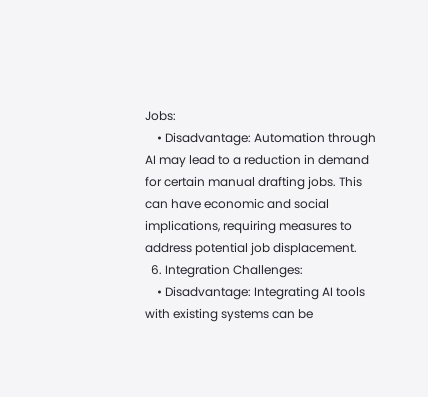Jobs:
    • Disadvantage: Automation through AI may lead to a reduction in demand for certain manual drafting jobs. This can have economic and social implications, requiring measures to address potential job displacement.
  6. Integration Challenges:
    • Disadvantage: Integrating AI tools with existing systems can be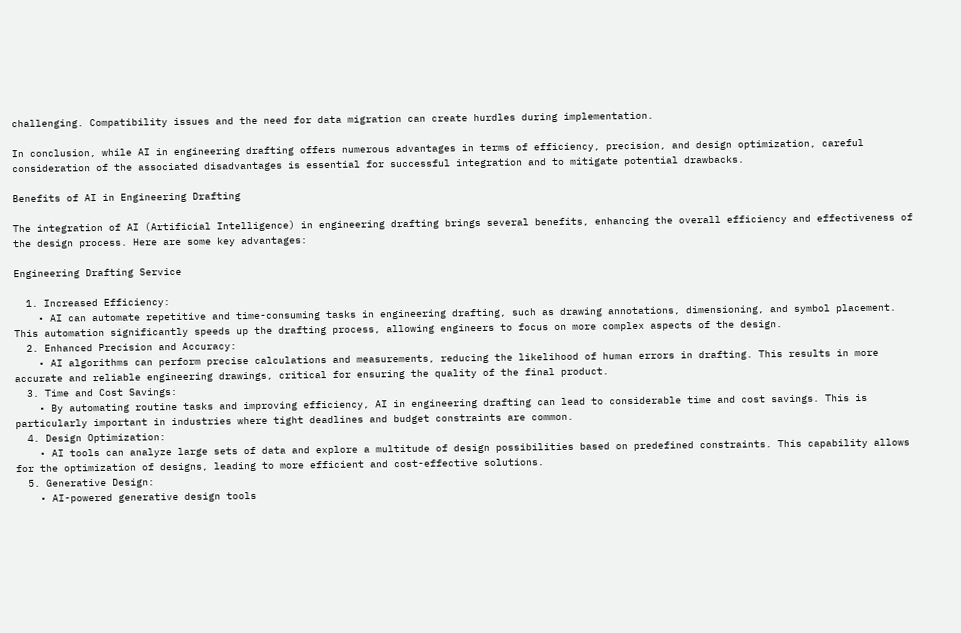challenging. Compatibility issues and the need for data migration can create hurdles during implementation.

In conclusion, while AI in engineering drafting offers numerous advantages in terms of efficiency, precision, and design optimization, careful consideration of the associated disadvantages is essential for successful integration and to mitigate potential drawbacks.

Benefits of AI in Engineering Drafting

The integration of AI (Artificial Intelligence) in engineering drafting brings several benefits, enhancing the overall efficiency and effectiveness of the design process. Here are some key advantages:

Engineering Drafting Service

  1. Increased Efficiency:
    • AI can automate repetitive and time-consuming tasks in engineering drafting, such as drawing annotations, dimensioning, and symbol placement. This automation significantly speeds up the drafting process, allowing engineers to focus on more complex aspects of the design.
  2. Enhanced Precision and Accuracy:
    • AI algorithms can perform precise calculations and measurements, reducing the likelihood of human errors in drafting. This results in more accurate and reliable engineering drawings, critical for ensuring the quality of the final product.
  3. Time and Cost Savings:
    • By automating routine tasks and improving efficiency, AI in engineering drafting can lead to considerable time and cost savings. This is particularly important in industries where tight deadlines and budget constraints are common.
  4. Design Optimization:
    • AI tools can analyze large sets of data and explore a multitude of design possibilities based on predefined constraints. This capability allows for the optimization of designs, leading to more efficient and cost-effective solutions.
  5. Generative Design:
    • AI-powered generative design tools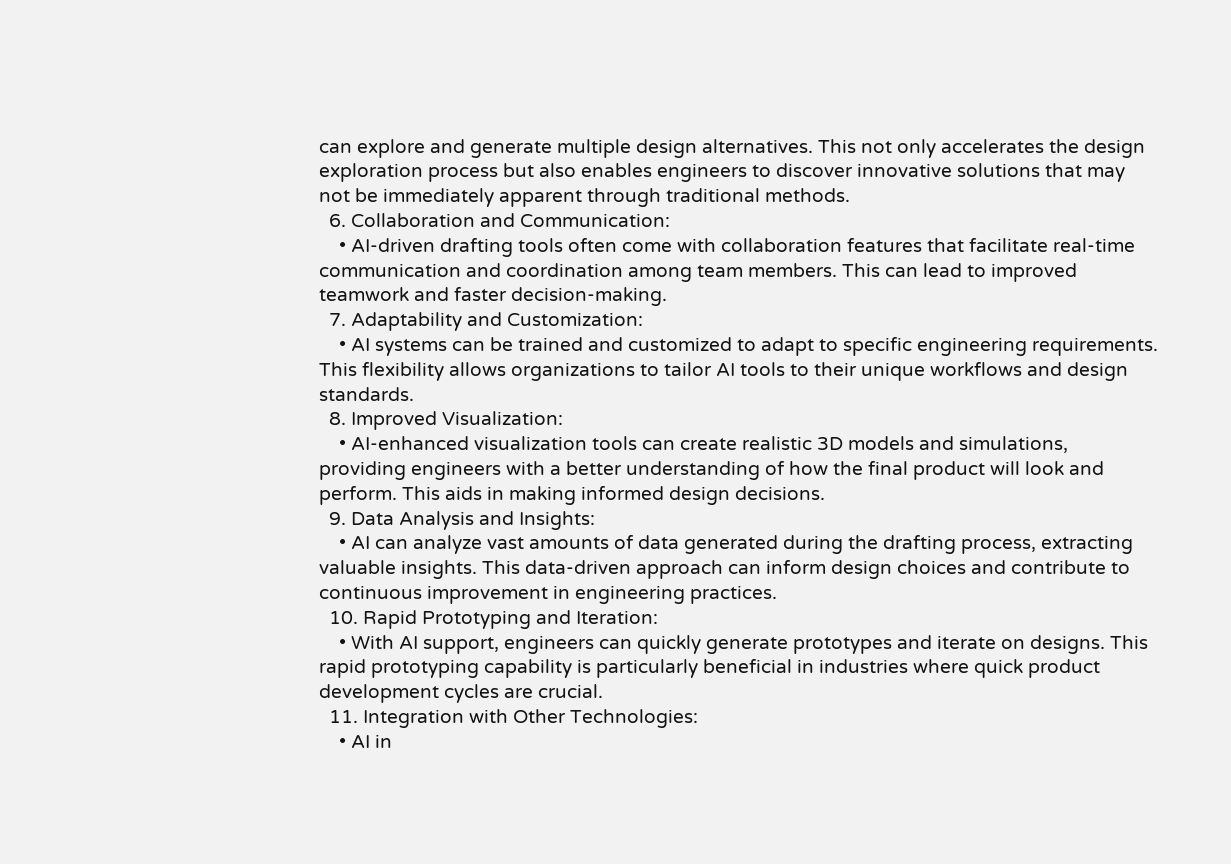can explore and generate multiple design alternatives. This not only accelerates the design exploration process but also enables engineers to discover innovative solutions that may not be immediately apparent through traditional methods.
  6. Collaboration and Communication:
    • AI-driven drafting tools often come with collaboration features that facilitate real-time communication and coordination among team members. This can lead to improved teamwork and faster decision-making.
  7. Adaptability and Customization:
    • AI systems can be trained and customized to adapt to specific engineering requirements. This flexibility allows organizations to tailor AI tools to their unique workflows and design standards.
  8. Improved Visualization:
    • AI-enhanced visualization tools can create realistic 3D models and simulations, providing engineers with a better understanding of how the final product will look and perform. This aids in making informed design decisions.
  9. Data Analysis and Insights:
    • AI can analyze vast amounts of data generated during the drafting process, extracting valuable insights. This data-driven approach can inform design choices and contribute to continuous improvement in engineering practices.
  10. Rapid Prototyping and Iteration:
    • With AI support, engineers can quickly generate prototypes and iterate on designs. This rapid prototyping capability is particularly beneficial in industries where quick product development cycles are crucial.
  11. Integration with Other Technologies:
    • AI in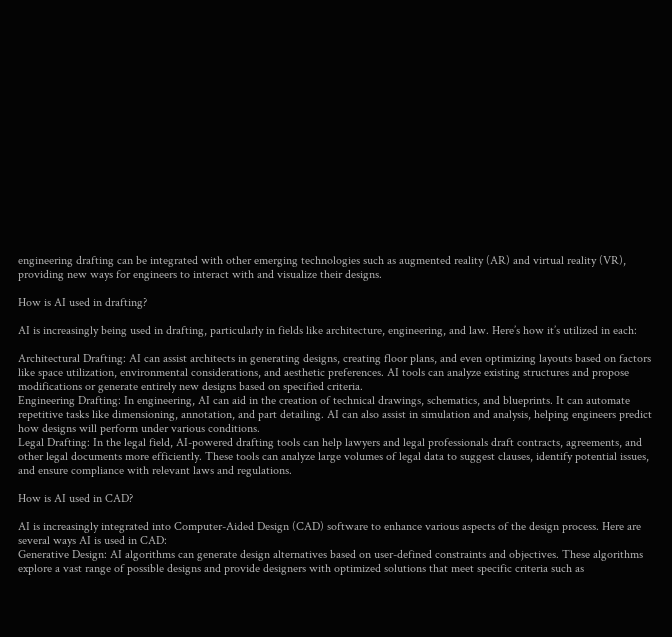engineering drafting can be integrated with other emerging technologies such as augmented reality (AR) and virtual reality (VR), providing new ways for engineers to interact with and visualize their designs.

How is AI used in drafting?

AI is increasingly being used in drafting, particularly in fields like architecture, engineering, and law. Here’s how it’s utilized in each:

Architectural Drafting: AI can assist architects in generating designs, creating floor plans, and even optimizing layouts based on factors like space utilization, environmental considerations, and aesthetic preferences. AI tools can analyze existing structures and propose modifications or generate entirely new designs based on specified criteria.
Engineering Drafting: In engineering, AI can aid in the creation of technical drawings, schematics, and blueprints. It can automate repetitive tasks like dimensioning, annotation, and part detailing. AI can also assist in simulation and analysis, helping engineers predict how designs will perform under various conditions.
Legal Drafting: In the legal field, AI-powered drafting tools can help lawyers and legal professionals draft contracts, agreements, and other legal documents more efficiently. These tools can analyze large volumes of legal data to suggest clauses, identify potential issues, and ensure compliance with relevant laws and regulations.

How is AI used in CAD?

AI is increasingly integrated into Computer-Aided Design (CAD) software to enhance various aspects of the design process. Here are several ways AI is used in CAD:
Generative Design: AI algorithms can generate design alternatives based on user-defined constraints and objectives. These algorithms explore a vast range of possible designs and provide designers with optimized solutions that meet specific criteria such as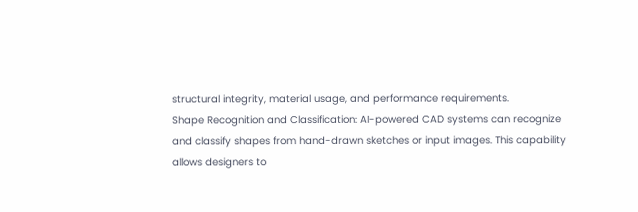structural integrity, material usage, and performance requirements.
Shape Recognition and Classification: AI-powered CAD systems can recognize and classify shapes from hand-drawn sketches or input images. This capability allows designers to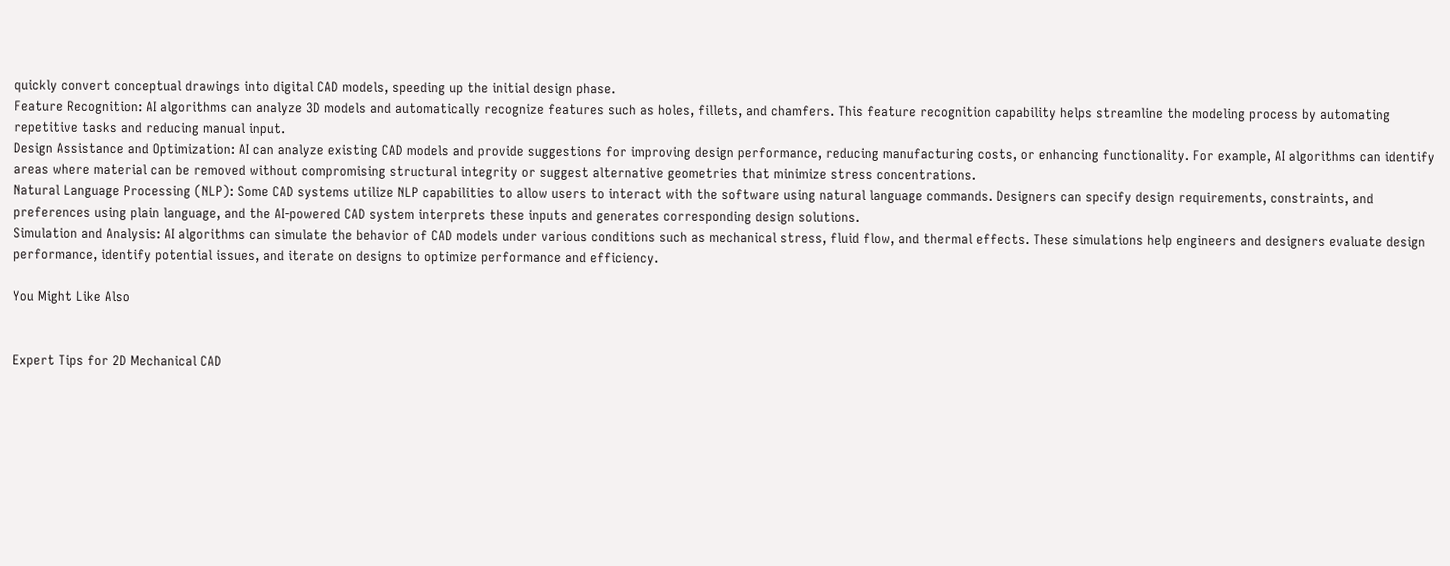quickly convert conceptual drawings into digital CAD models, speeding up the initial design phase.
Feature Recognition: AI algorithms can analyze 3D models and automatically recognize features such as holes, fillets, and chamfers. This feature recognition capability helps streamline the modeling process by automating repetitive tasks and reducing manual input.
Design Assistance and Optimization: AI can analyze existing CAD models and provide suggestions for improving design performance, reducing manufacturing costs, or enhancing functionality. For example, AI algorithms can identify areas where material can be removed without compromising structural integrity or suggest alternative geometries that minimize stress concentrations.
Natural Language Processing (NLP): Some CAD systems utilize NLP capabilities to allow users to interact with the software using natural language commands. Designers can specify design requirements, constraints, and preferences using plain language, and the AI-powered CAD system interprets these inputs and generates corresponding design solutions.
Simulation and Analysis: AI algorithms can simulate the behavior of CAD models under various conditions such as mechanical stress, fluid flow, and thermal effects. These simulations help engineers and designers evaluate design performance, identify potential issues, and iterate on designs to optimize performance and efficiency.

You Might Like Also


Expert Tips for 2D Mechanical CAD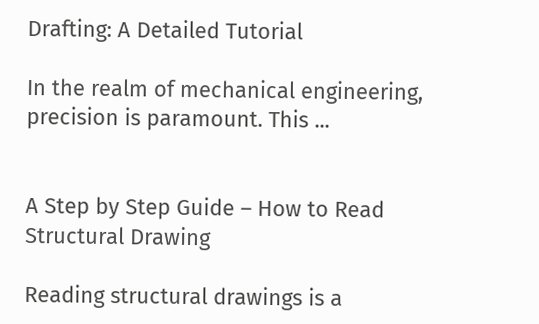Drafting: A Detailed Tutorial

In the realm of mechanical engineering, precision is paramount. This ...


A Step by Step Guide – How to Read Structural Drawing

Reading structural drawings is a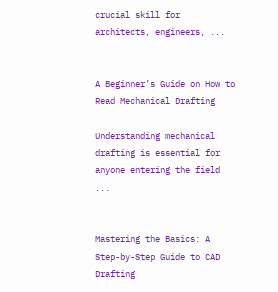crucial skill for architects, engineers, ...


A Beginner’s Guide on How to Read Mechanical Drafting

Understanding mechanical drafting is essential for anyone entering the field ...


Mastering the Basics: A Step-by-Step Guide to CAD Drafting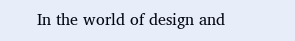In the world of design and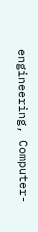engineering, Computer-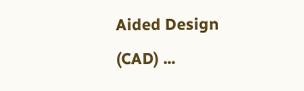Aided Design (CAD) ...